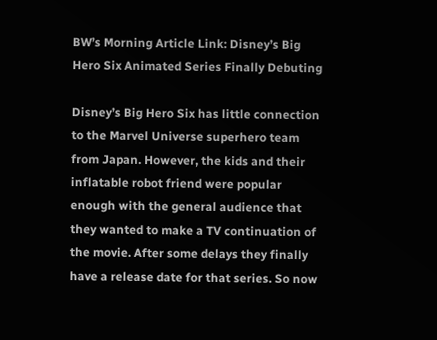BW’s Morning Article Link: Disney’s Big Hero Six Animated Series Finally Debuting

Disney’s Big Hero Six has little connection to the Marvel Universe superhero team from Japan. However, the kids and their inflatable robot friend were popular enough with the general audience that they wanted to make a TV continuation of the movie. After some delays they finally have a release date for that series. So now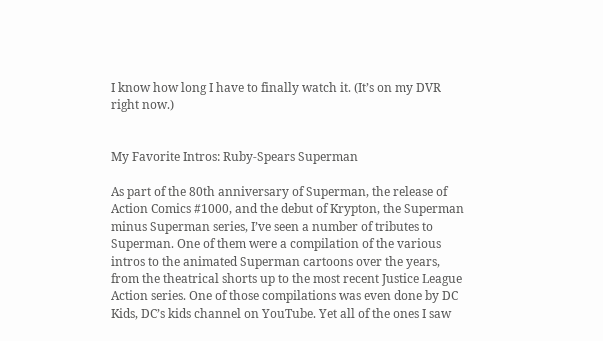I know how long I have to finally watch it. (It’s on my DVR right now.)


My Favorite Intros: Ruby-Spears Superman

As part of the 80th anniversary of Superman, the release of Action Comics #1000, and the debut of Krypton, the Superman minus Superman series, I’ve seen a number of tributes to Superman. One of them were a compilation of the various intros to the animated Superman cartoons over the years, from the theatrical shorts up to the most recent Justice League Action series. One of those compilations was even done by DC Kids, DC’s kids channel on YouTube. Yet all of the ones I saw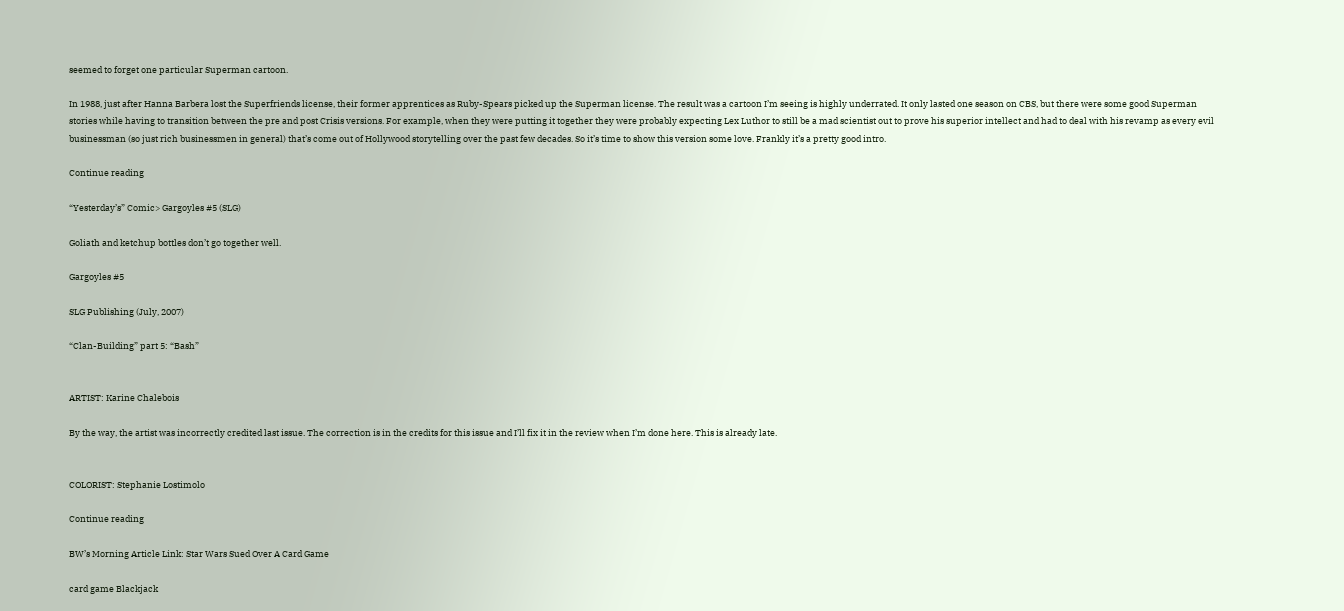seemed to forget one particular Superman cartoon.

In 1988, just after Hanna Barbera lost the Superfriends license, their former apprentices as Ruby-Spears picked up the Superman license. The result was a cartoon I’m seeing is highly underrated. It only lasted one season on CBS, but there were some good Superman stories while having to transition between the pre and post Crisis versions. For example, when they were putting it together they were probably expecting Lex Luthor to still be a mad scientist out to prove his superior intellect and had to deal with his revamp as every evil businessman (so just rich businessmen in general) that’s come out of Hollywood storytelling over the past few decades. So it’s time to show this version some love. Frankly it’s a pretty good intro.

Continue reading

“Yesterday’s” Comic> Gargoyles #5 (SLG)

Goliath and ketchup bottles don’t go together well.

Gargoyles #5

SLG Publishing (July, 2007)

“Clan-Building” part 5: “Bash”


ARTIST: Karine Chalebois

By the way, the artist was incorrectly credited last issue. The correction is in the credits for this issue and I’ll fix it in the review when I’m done here. This is already late.


COLORIST: Stephanie Lostimolo

Continue reading

BW’s Morning Article Link: Star Wars Sued Over A Card Game

card game Blackjack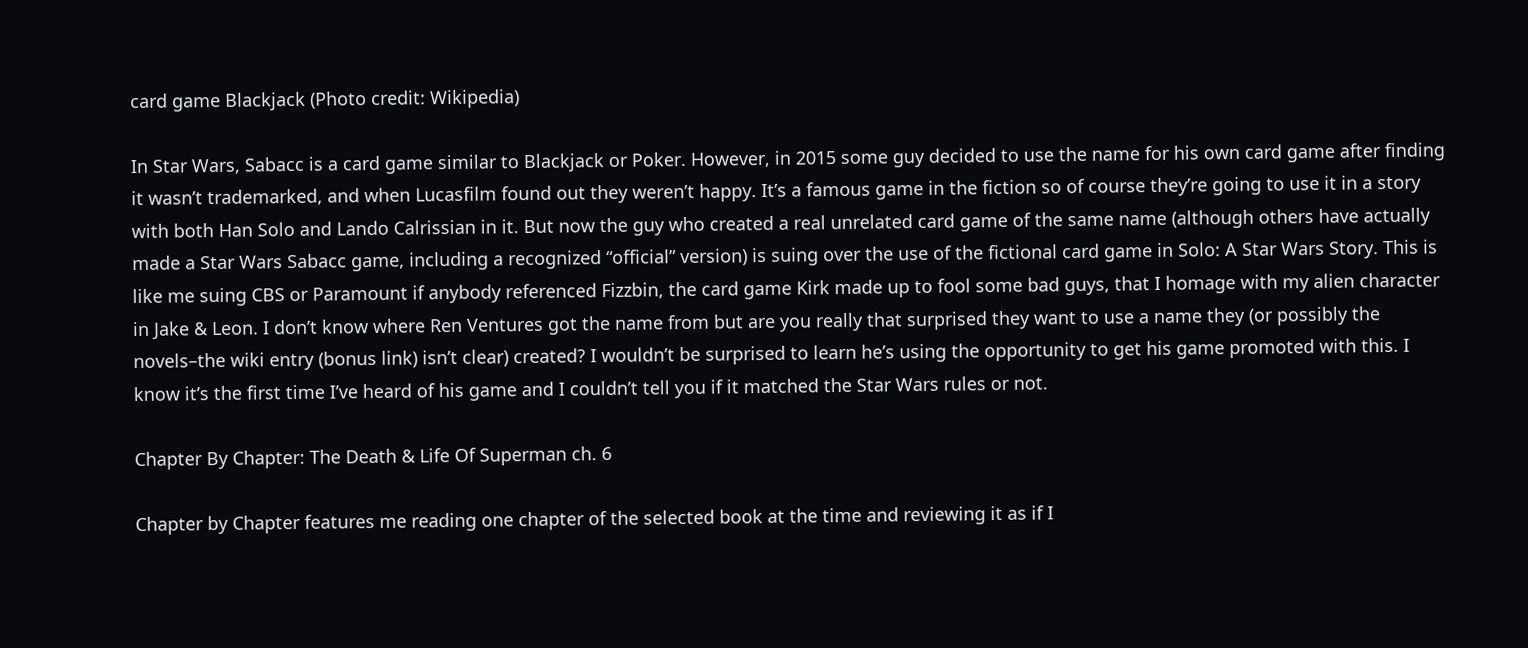card game Blackjack (Photo credit: Wikipedia)

In Star Wars, Sabacc is a card game similar to Blackjack or Poker. However, in 2015 some guy decided to use the name for his own card game after finding it wasn’t trademarked, and when Lucasfilm found out they weren’t happy. It’s a famous game in the fiction so of course they’re going to use it in a story with both Han Solo and Lando Calrissian in it. But now the guy who created a real unrelated card game of the same name (although others have actually made a Star Wars Sabacc game, including a recognized “official” version) is suing over the use of the fictional card game in Solo: A Star Wars Story. This is like me suing CBS or Paramount if anybody referenced Fizzbin, the card game Kirk made up to fool some bad guys, that I homage with my alien character in Jake & Leon. I don’t know where Ren Ventures got the name from but are you really that surprised they want to use a name they (or possibly the novels–the wiki entry (bonus link) isn’t clear) created? I wouldn’t be surprised to learn he’s using the opportunity to get his game promoted with this. I know it’s the first time I’ve heard of his game and I couldn’t tell you if it matched the Star Wars rules or not.

Chapter By Chapter: The Death & Life Of Superman ch. 6

Chapter by Chapter features me reading one chapter of the selected book at the time and reviewing it as if I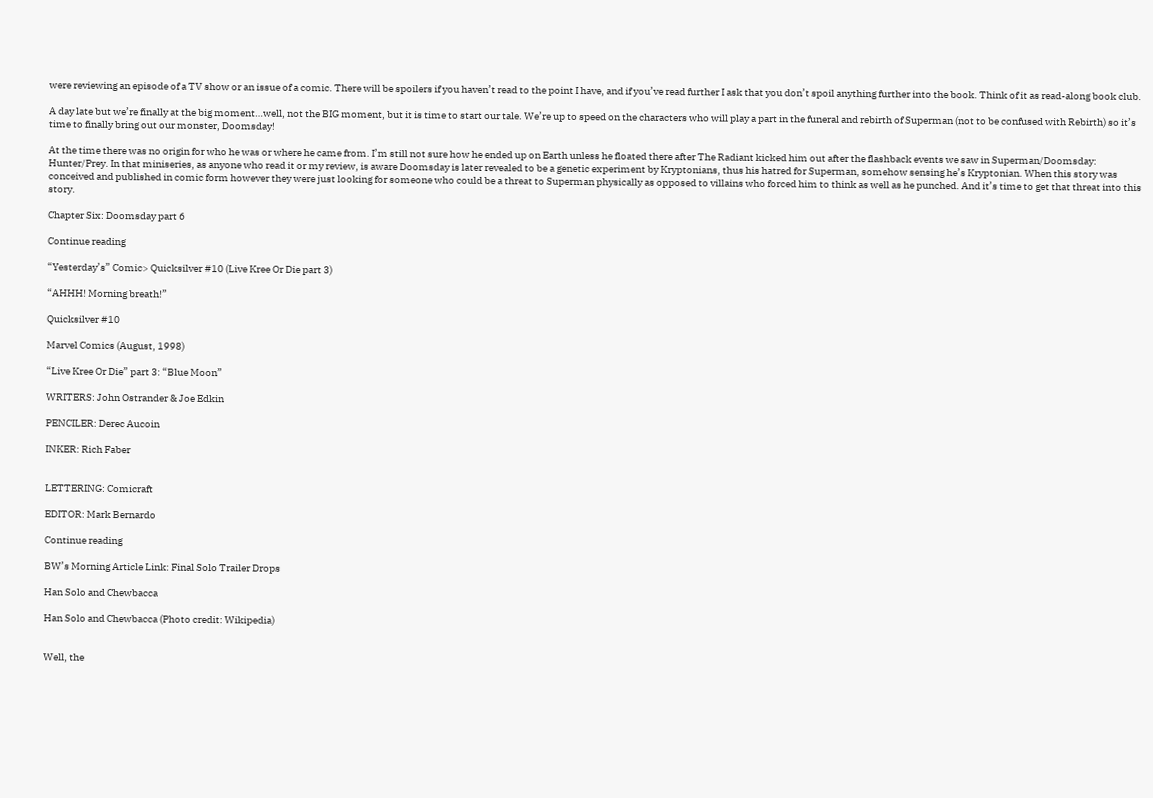were reviewing an episode of a TV show or an issue of a comic. There will be spoilers if you haven’t read to the point I have, and if you’ve read further I ask that you don’t spoil anything further into the book. Think of it as read-along book club.

A day late but we’re finally at the big moment…well, not the BIG moment, but it is time to start our tale. We’re up to speed on the characters who will play a part in the funeral and rebirth of Superman (not to be confused with Rebirth) so it’s time to finally bring out our monster, Doomsday!

At the time there was no origin for who he was or where he came from. I’m still not sure how he ended up on Earth unless he floated there after The Radiant kicked him out after the flashback events we saw in Superman/Doomsday: Hunter/Prey. In that miniseries, as anyone who read it or my review, is aware Doomsday is later revealed to be a genetic experiment by Kryptonians, thus his hatred for Superman, somehow sensing he’s Kryptonian. When this story was conceived and published in comic form however they were just looking for someone who could be a threat to Superman physically as opposed to villains who forced him to think as well as he punched. And it’s time to get that threat into this story.

Chapter Six: Doomsday part 6

Continue reading

“Yesterday’s” Comic> Quicksilver #10 (Live Kree Or Die part 3)

“AHHH! Morning breath!”

Quicksilver #10

Marvel Comics (August, 1998)

“Live Kree Or Die” part 3: “Blue Moon”

WRITERS: John Ostrander & Joe Edkin

PENCILER: Derec Aucoin

INKER: Rich Faber


LETTERING: Comicraft

EDITOR: Mark Bernardo

Continue reading

BW’s Morning Article Link: Final Solo Trailer Drops

Han Solo and Chewbacca

Han Solo and Chewbacca (Photo credit: Wikipedia)


Well, the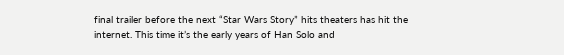final trailer before the next “Star Wars Story” hits theaters has hit the internet. This time it’s the early years of Han Solo and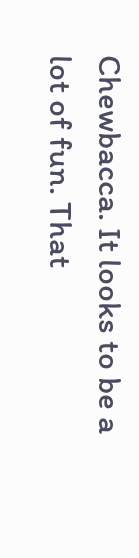Chewbacca. It looks to be a lot of fun. That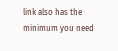link also has the minimum you need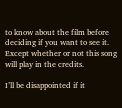to know about the film before deciding if you want to see it. Except whether or not this song will play in the credits.

I’ll be disappointed if it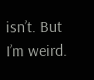isn’t. But I’m weird.